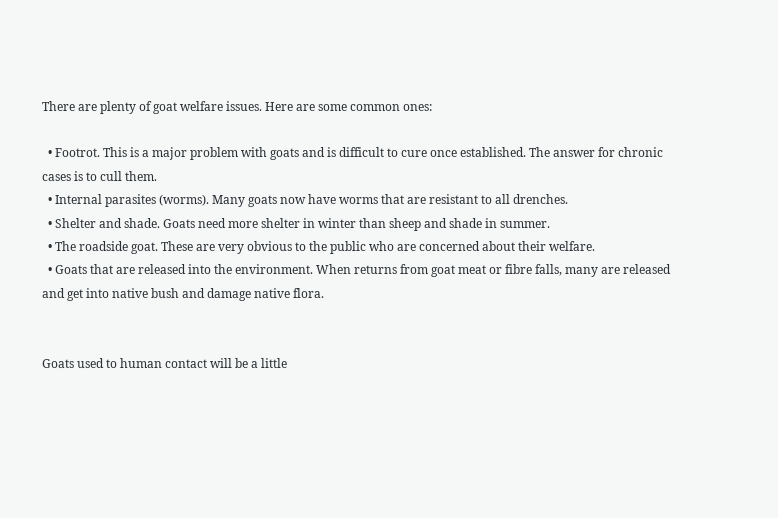There are plenty of goat welfare issues. Here are some common ones:

  • Footrot. This is a major problem with goats and is difficult to cure once established. The answer for chronic cases is to cull them.
  • Internal parasites (worms). Many goats now have worms that are resistant to all drenches.
  • Shelter and shade. Goats need more shelter in winter than sheep and shade in summer.
  • The roadside goat. These are very obvious to the public who are concerned about their welfare.
  • Goats that are released into the environment. When returns from goat meat or fibre falls, many are released and get into native bush and damage native flora.


Goats used to human contact will be a little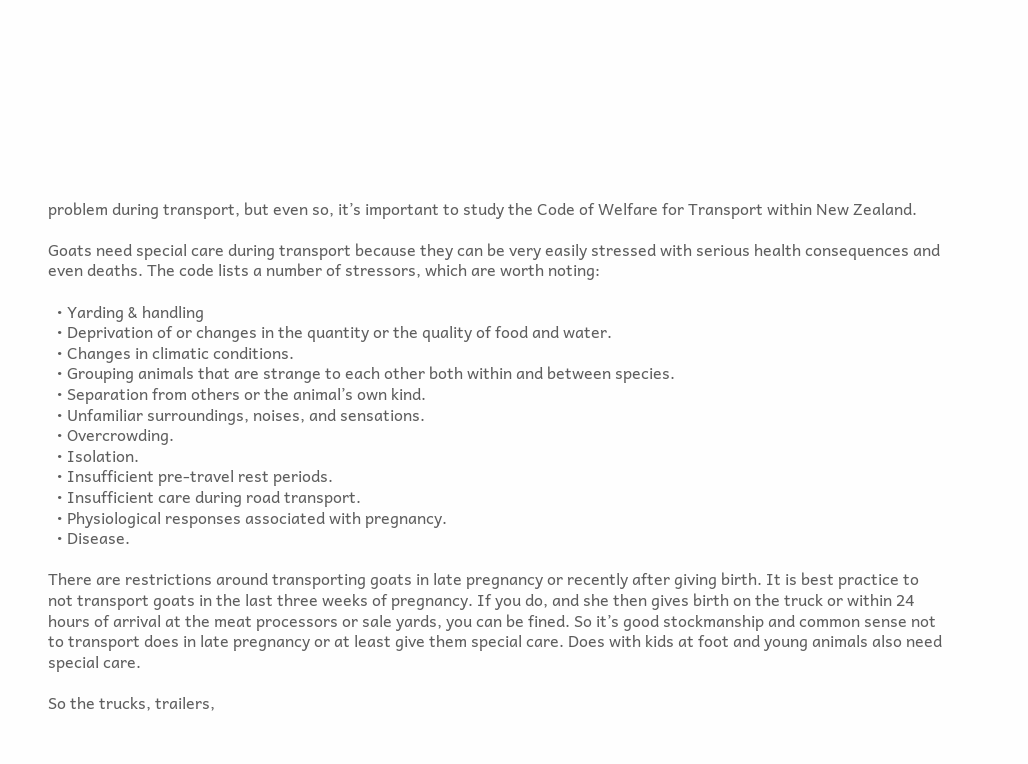problem during transport, but even so, it’s important to study the Code of Welfare for Transport within New Zealand.

Goats need special care during transport because they can be very easily stressed with serious health consequences and even deaths. The code lists a number of stressors, which are worth noting:

  • Yarding & handling
  • Deprivation of or changes in the quantity or the quality of food and water.
  • Changes in climatic conditions.
  • Grouping animals that are strange to each other both within and between species.
  • Separation from others or the animal’s own kind.
  • Unfamiliar surroundings, noises, and sensations.
  • Overcrowding.
  • Isolation.
  • Insufficient pre-travel rest periods.
  • Insufficient care during road transport.
  • Physiological responses associated with pregnancy.
  • Disease.

There are restrictions around transporting goats in late pregnancy or recently after giving birth. It is best practice to not transport goats in the last three weeks of pregnancy. If you do, and she then gives birth on the truck or within 24 hours of arrival at the meat processors or sale yards, you can be fined. So it’s good stockmanship and common sense not to transport does in late pregnancy or at least give them special care. Does with kids at foot and young animals also need special care.

So the trucks, trailers,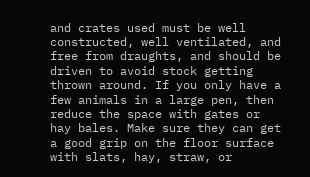and crates used must be well constructed, well ventilated, and free from draughts, and should be driven to avoid stock getting thrown around. If you only have a few animals in a large pen, then reduce the space with gates or hay bales. Make sure they can get a good grip on the floor surface with slats, hay, straw, or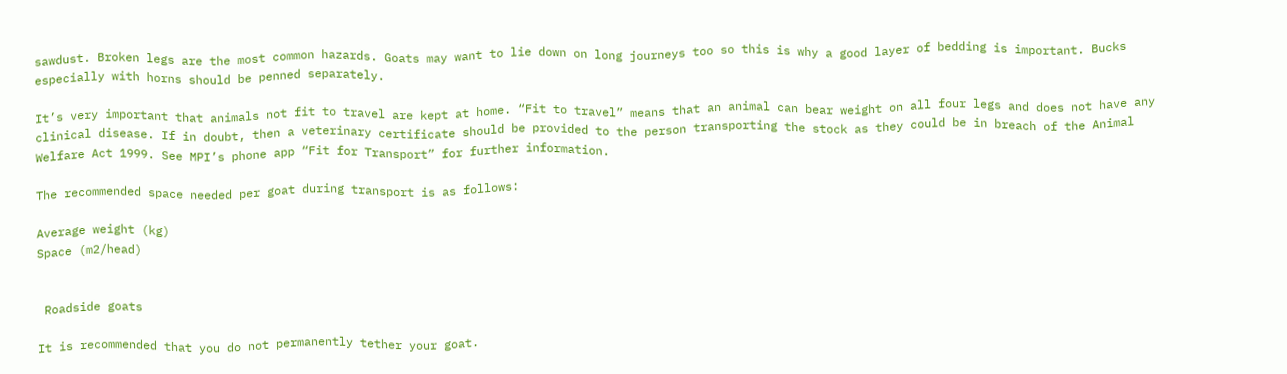sawdust. Broken legs are the most common hazards. Goats may want to lie down on long journeys too so this is why a good layer of bedding is important. Bucks especially with horns should be penned separately.

It’s very important that animals not fit to travel are kept at home. “Fit to travel” means that an animal can bear weight on all four legs and does not have any clinical disease. If in doubt, then a veterinary certificate should be provided to the person transporting the stock as they could be in breach of the Animal Welfare Act 1999. See MPI’s phone app “Fit for Transport” for further information.

The recommended space needed per goat during transport is as follows:

Average weight (kg)
Space (m2/head)


 Roadside goats

It is recommended that you do not permanently tether your goat.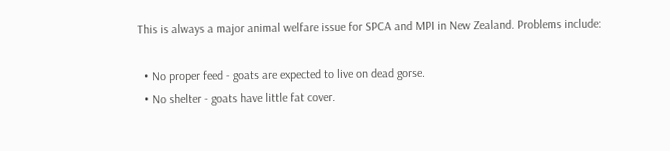This is always a major animal welfare issue for SPCA and MPI in New Zealand. Problems include:

  • No proper feed - goats are expected to live on dead gorse.
  • No shelter - goats have little fat cover.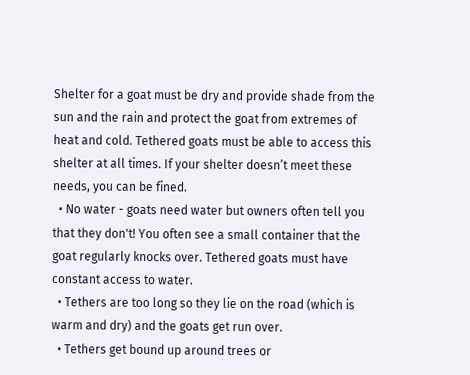Shelter for a goat must be dry and provide shade from the sun and the rain and protect the goat from extremes of heat and cold. Tethered goats must be able to access this shelter at all times. If your shelter doesn’t meet these needs, you can be fined.
  • No water - goats need water but owners often tell you that they don't! You often see a small container that the goat regularly knocks over. Tethered goats must have constant access to water.
  • Tethers are too long so they lie on the road (which is warm and dry) and the goats get run over.
  • Tethers get bound up around trees or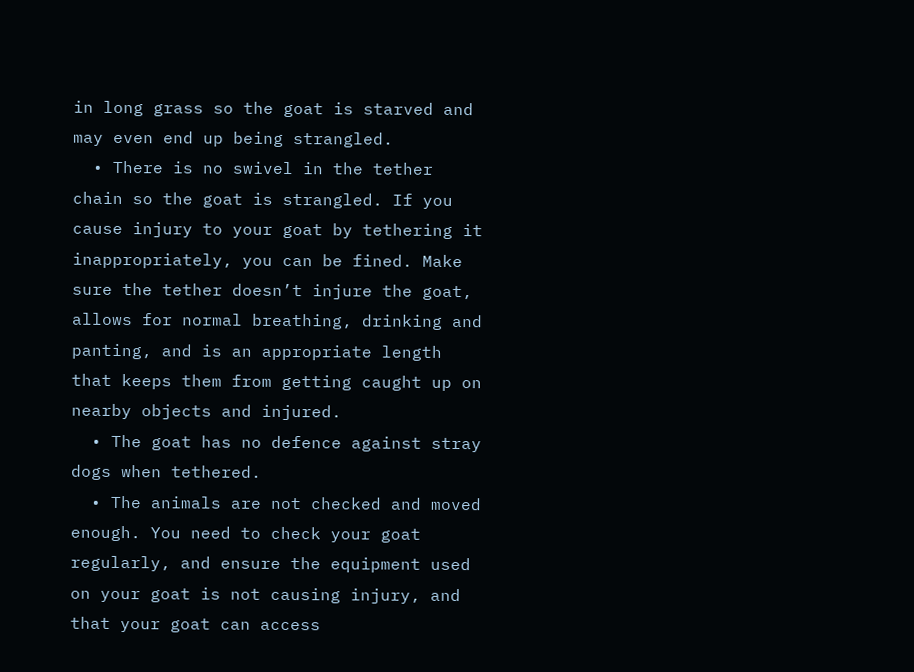in long grass so the goat is starved and may even end up being strangled.
  • There is no swivel in the tether chain so the goat is strangled. If you cause injury to your goat by tethering it inappropriately, you can be fined. Make sure the tether doesn’t injure the goat, allows for normal breathing, drinking and panting, and is an appropriate length that keeps them from getting caught up on nearby objects and injured.
  • The goat has no defence against stray dogs when tethered.
  • The animals are not checked and moved enough. You need to check your goat regularly, and ensure the equipment used on your goat is not causing injury, and that your goat can access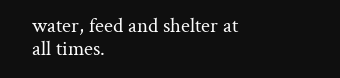water, feed and shelter at all times.